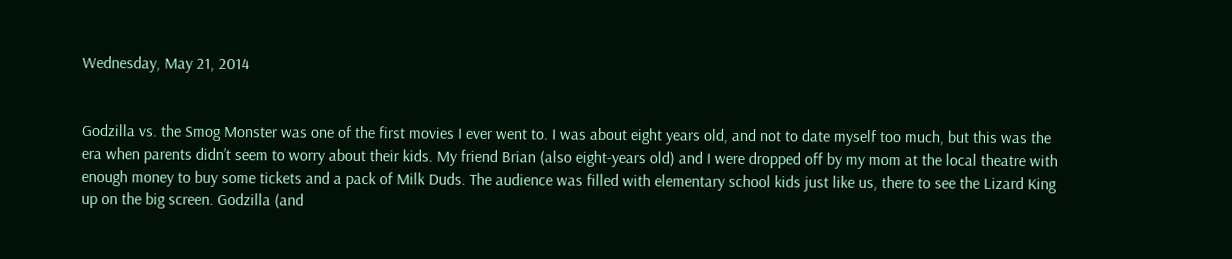Wednesday, May 21, 2014


Godzilla vs. the Smog Monster was one of the first movies I ever went to. I was about eight years old, and not to date myself too much, but this was the era when parents didn’t seem to worry about their kids. My friend Brian (also eight-years old) and I were dropped off by my mom at the local theatre with enough money to buy some tickets and a pack of Milk Duds. The audience was filled with elementary school kids just like us, there to see the Lizard King up on the big screen. Godzilla (and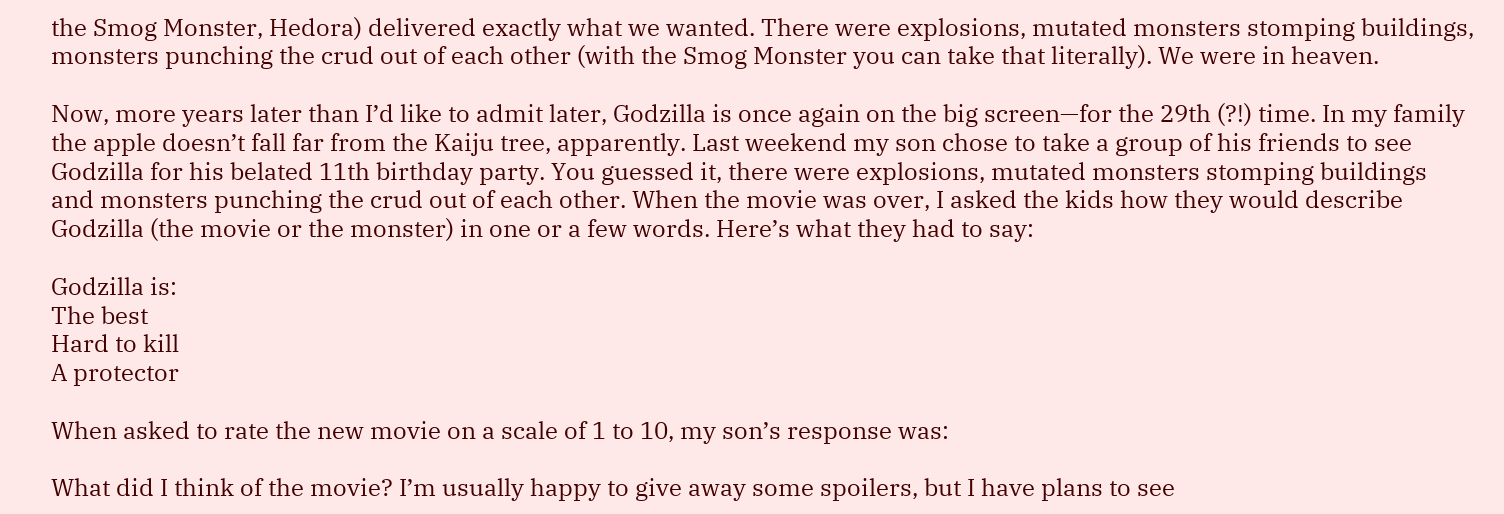the Smog Monster, Hedora) delivered exactly what we wanted. There were explosions, mutated monsters stomping buildings, monsters punching the crud out of each other (with the Smog Monster you can take that literally). We were in heaven.

Now, more years later than I’d like to admit later, Godzilla is once again on the big screen—for the 29th (?!) time. In my family the apple doesn’t fall far from the Kaiju tree, apparently. Last weekend my son chose to take a group of his friends to see Godzilla for his belated 11th birthday party. You guessed it, there were explosions, mutated monsters stomping buildings and monsters punching the crud out of each other. When the movie was over, I asked the kids how they would describe Godzilla (the movie or the monster) in one or a few words. Here’s what they had to say:

Godzilla is:
The best
Hard to kill
A protector

When asked to rate the new movie on a scale of 1 to 10, my son’s response was:

What did I think of the movie? I’m usually happy to give away some spoilers, but I have plans to see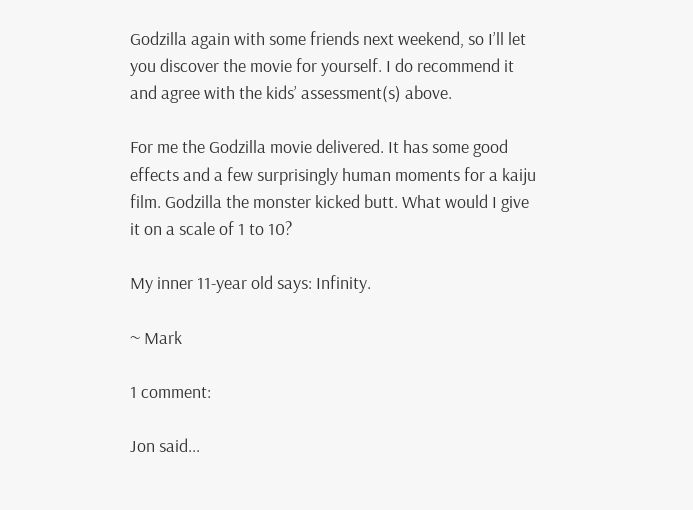Godzilla again with some friends next weekend, so I’ll let you discover the movie for yourself. I do recommend it and agree with the kids’ assessment(s) above.

For me the Godzilla movie delivered. It has some good effects and a few surprisingly human moments for a kaiju film. Godzilla the monster kicked butt. What would I give it on a scale of 1 to 10?

My inner 11-year old says: Infinity.

~ Mark

1 comment:

Jon said...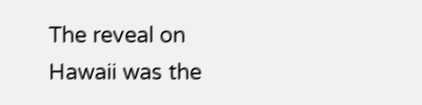The reveal on Hawaii was the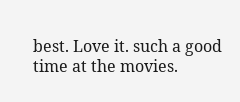best. Love it. such a good time at the movies.